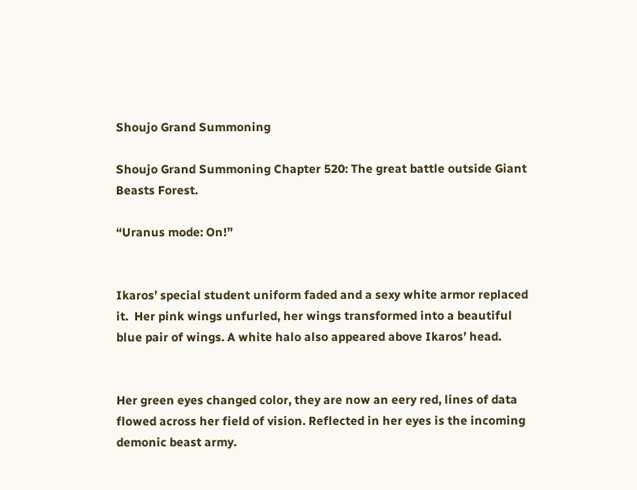Shoujo Grand Summoning

Shoujo Grand Summoning Chapter 520: The great battle outside Giant Beasts Forest.

“Uranus mode: On!”


Ikaros’ special student uniform faded and a sexy white armor replaced it.  Her pink wings unfurled, her wings transformed into a beautiful blue pair of wings. A white halo also appeared above Ikaros’ head.


Her green eyes changed color, they are now an eery red, lines of data flowed across her field of vision. Reflected in her eyes is the incoming demonic beast army.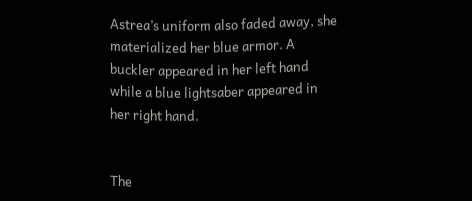Astrea’s uniform also faded away, she materialized her blue armor. A buckler appeared in her left hand while a blue lightsaber appeared in her right hand.


The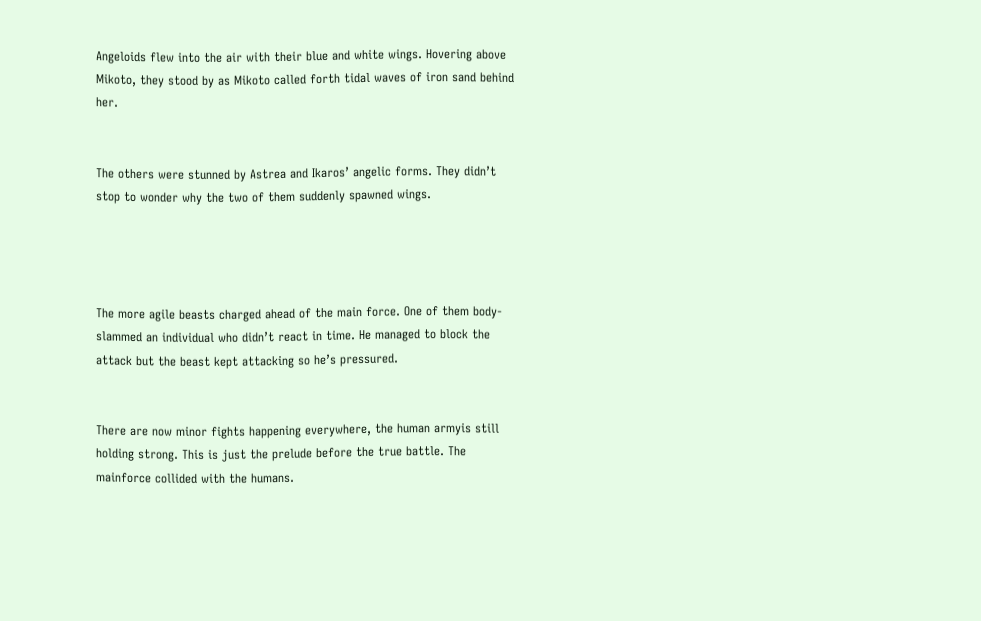Angeloids flew into the air with their blue and white wings. Hovering above Mikoto, they stood by as Mikoto called forth tidal waves of iron sand behind her.


The others were stunned by Astrea and Ikaros’ angelic forms. They didn’t stop to wonder why the two of them suddenly spawned wings.




The more agile beasts charged ahead of the main force. One of them body-slammed an individual who didn’t react in time. He managed to block the attack but the beast kept attacking so he’s pressured.


There are now minor fights happening everywhere, the human armyis still holding strong. This is just the prelude before the true battle. The mainforce collided with the humans.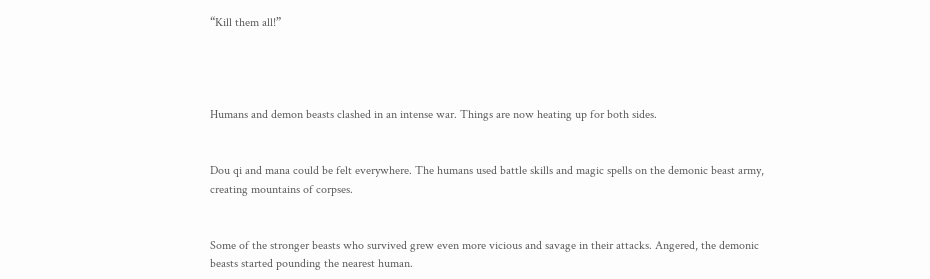“Kill them all!”




Humans and demon beasts clashed in an intense war. Things are now heating up for both sides.


Dou qi and mana could be felt everywhere. The humans used battle skills and magic spells on the demonic beast army, creating mountains of corpses.


Some of the stronger beasts who survived grew even more vicious and savage in their attacks. Angered, the demonic beasts started pounding the nearest human.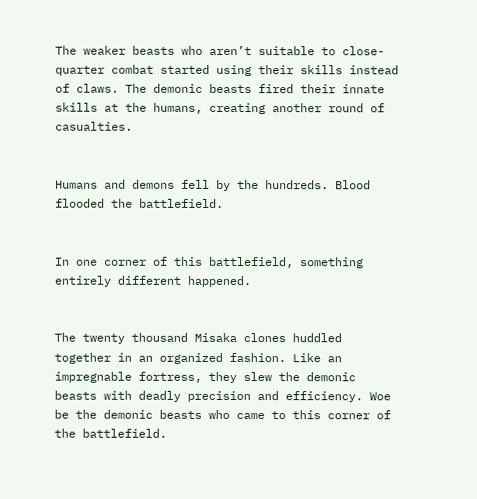The weaker beasts who aren’t suitable to close-quarter combat started using their skills instead of claws. The demonic beasts fired their innate skills at the humans, creating another round of casualties.


Humans and demons fell by the hundreds. Blood flooded the battlefield.


In one corner of this battlefield, something entirely different happened.


The twenty thousand Misaka clones huddled together in an organized fashion. Like an impregnable fortress, they slew the demonic beasts with deadly precision and efficiency. Woe be the demonic beasts who came to this corner of the battlefield.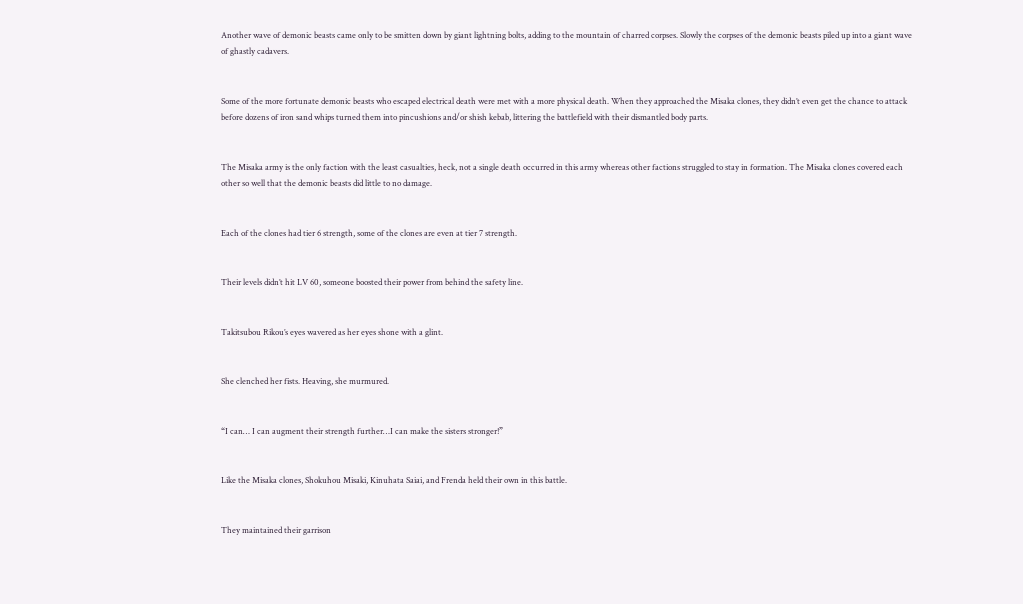Another wave of demonic beasts came only to be smitten down by giant lightning bolts, adding to the mountain of charred corpses. Slowly the corpses of the demonic beasts piled up into a giant wave of ghastly cadavers.


Some of the more fortunate demonic beasts who escaped electrical death were met with a more physical death. When they approached the Misaka clones, they didn’t even get the chance to attack before dozens of iron sand whips turned them into pincushions and/or shish kebab, littering the battlefield with their dismantled body parts.


The Misaka army is the only faction with the least casualties, heck, not a single death occurred in this army whereas other factions struggled to stay in formation. The Misaka clones covered each other so well that the demonic beasts did little to no damage.


Each of the clones had tier 6 strength, some of the clones are even at tier 7 strength.


Their levels didn’t hit LV 60, someone boosted their power from behind the safety line.


Takitsubou Rikou’s eyes wavered as her eyes shone with a glint.


She clenched her fists. Heaving, she murmured.


“I can… I can augment their strength further…I can make the sisters stronger!”


Like the Misaka clones, Shokuhou Misaki, Kinuhata Saiai, and Frenda held their own in this battle.


They maintained their garrison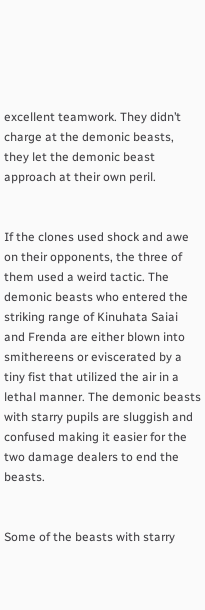excellent teamwork. They didn’t charge at the demonic beasts, they let the demonic beast approach at their own peril.


If the clones used shock and awe on their opponents, the three of them used a weird tactic. The demonic beasts who entered the striking range of Kinuhata Saiai and Frenda are either blown into smithereens or eviscerated by a tiny fist that utilized the air in a lethal manner. The demonic beasts with starry pupils are sluggish and confused making it easier for the two damage dealers to end the beasts.


Some of the beasts with starry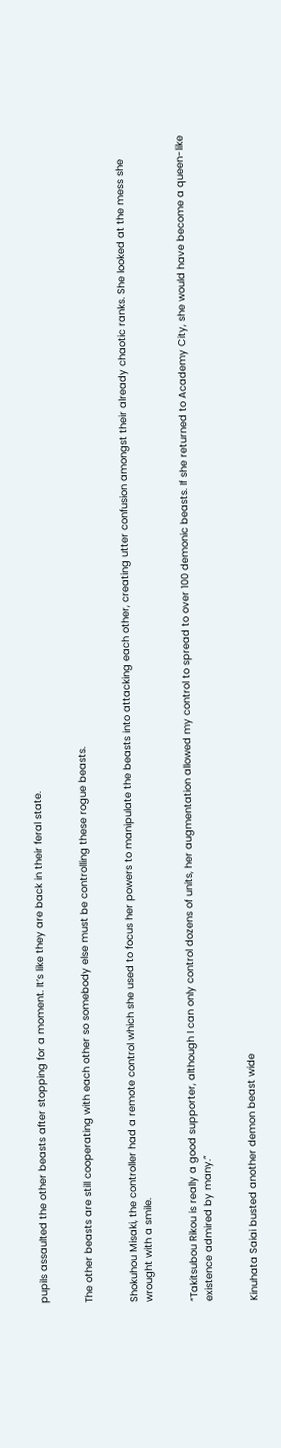pupils assaulted the other beasts after stopping for a moment. It’s like they are back in their feral state.


The other beasts are still cooperating with each other so somebody else must be controlling these rogue beasts.


Shokuhou Misaki, the controller had a remote control which she used to focus her powers to manipulate the beasts into attacking each other, creating utter confusion amongst their already chaotic ranks. She looked at the mess she wrought with a smile.


“Takitsubou Rikou is really a good supporter, although I can only control dozens of units, her augmentation allowed my control to spread to over 100 demonic beasts. If she returned to Academy City, she would have become a queen-like existence admired by many.”


Kinuhata Saiai busted another demon beast wide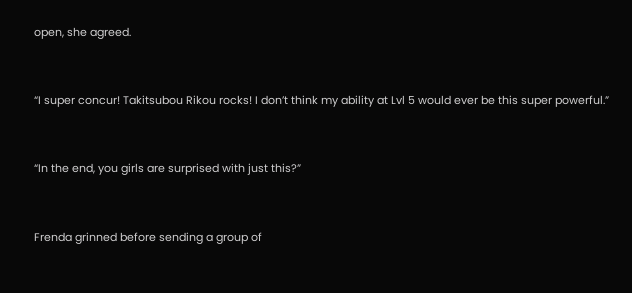open, she agreed.


“I super concur! Takitsubou Rikou rocks! I don’t think my ability at Lvl 5 would ever be this super powerful.”


“In the end, you girls are surprised with just this?”


Frenda grinned before sending a group of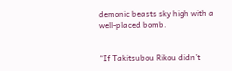demonic beasts sky high with a well-placed bomb.


“If Takitsubou Rikou didn’t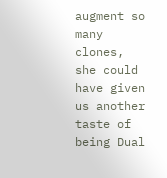augment so many clones, she could have given us another taste of being Dual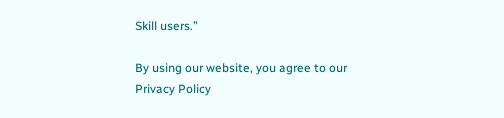Skill users.”

By using our website, you agree to our Privacy Policy